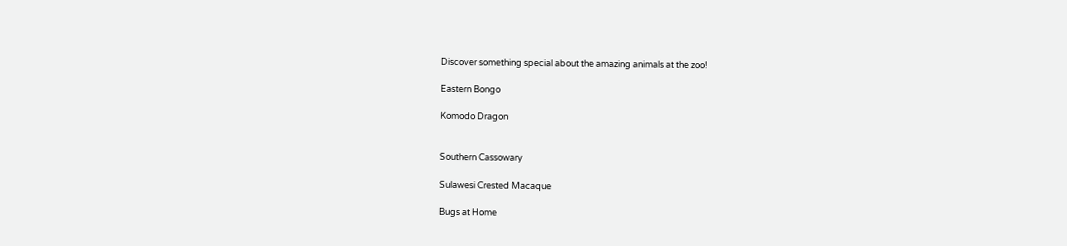Discover something special about the amazing animals at the zoo!

Eastern Bongo

Komodo Dragon


Southern Cassowary

Sulawesi Crested Macaque

Bugs at Home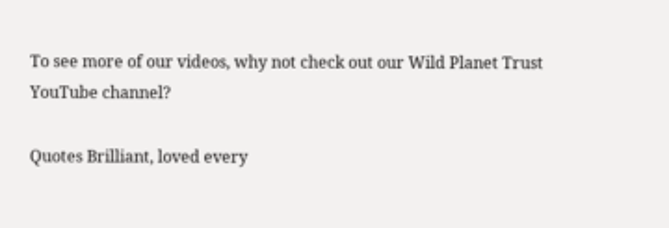To see more of our videos, why not check out our Wild Planet Trust YouTube channel?

Quotes Brilliant, loved every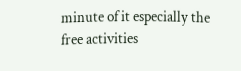minute of it especially the free activities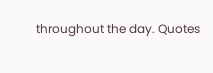throughout the day. Quotes